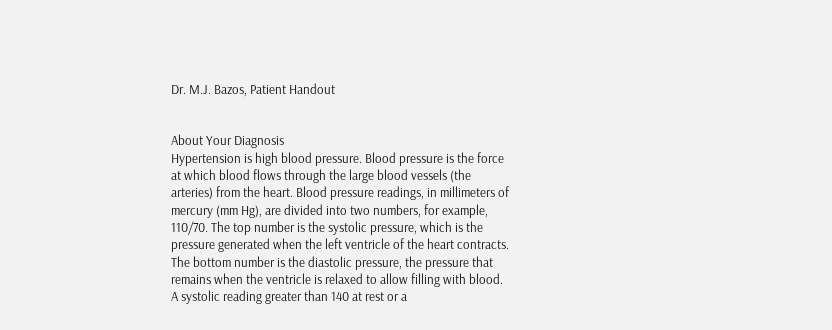Dr. M.J. Bazos, Patient Handout


About Your Diagnosis
Hypertension is high blood pressure. Blood pressure is the force at which blood flows through the large blood vessels (the arteries) from the heart. Blood pressure readings, in millimeters of mercury (mm Hg), are divided into two numbers, for example, 110/70. The top number is the systolic pressure, which is the pressure generated when the left ventricle of the heart contracts. The bottom number is the diastolic pressure, the pressure that remains when the ventricle is relaxed to allow filling with blood. A systolic reading greater than 140 at rest or a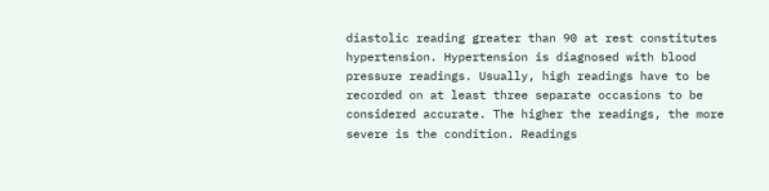diastolic reading greater than 90 at rest constitutes hypertension. Hypertension is diagnosed with blood pressure readings. Usually, high readings have to be recorded on at least three separate occasions to be considered accurate. The higher the readings, the more severe is the condition. Readings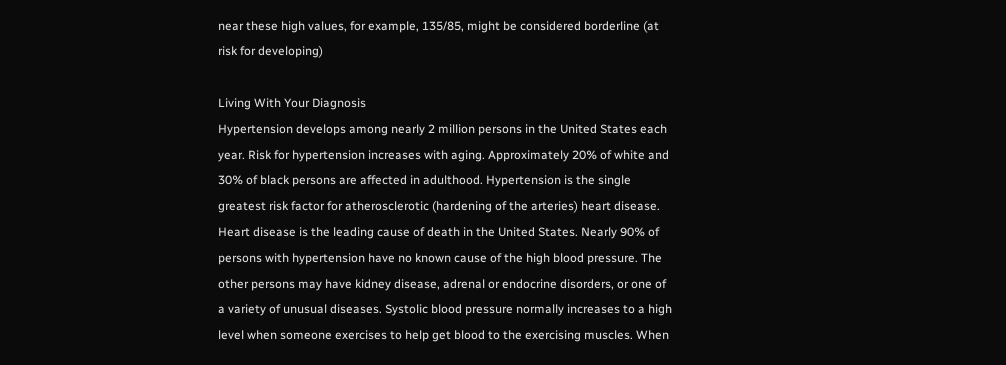near these high values, for example, 135/85, might be considered borderline (at risk for developing)

Living With Your Diagnosis
Hypertension develops among nearly 2 million persons in the United States each year. Risk for hypertension increases with aging. Approximately 20% of white and 30% of black persons are affected in adulthood. Hypertension is the single greatest risk factor for atherosclerotic (hardening of the arteries) heart disease. Heart disease is the leading cause of death in the United States. Nearly 90% of persons with hypertension have no known cause of the high blood pressure. The other persons may have kidney disease, adrenal or endocrine disorders, or one of a variety of unusual diseases. Systolic blood pressure normally increases to a high level when someone exercises to help get blood to the exercising muscles. When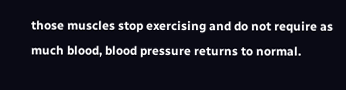those muscles stop exercising and do not require as much blood, blood pressure returns to normal.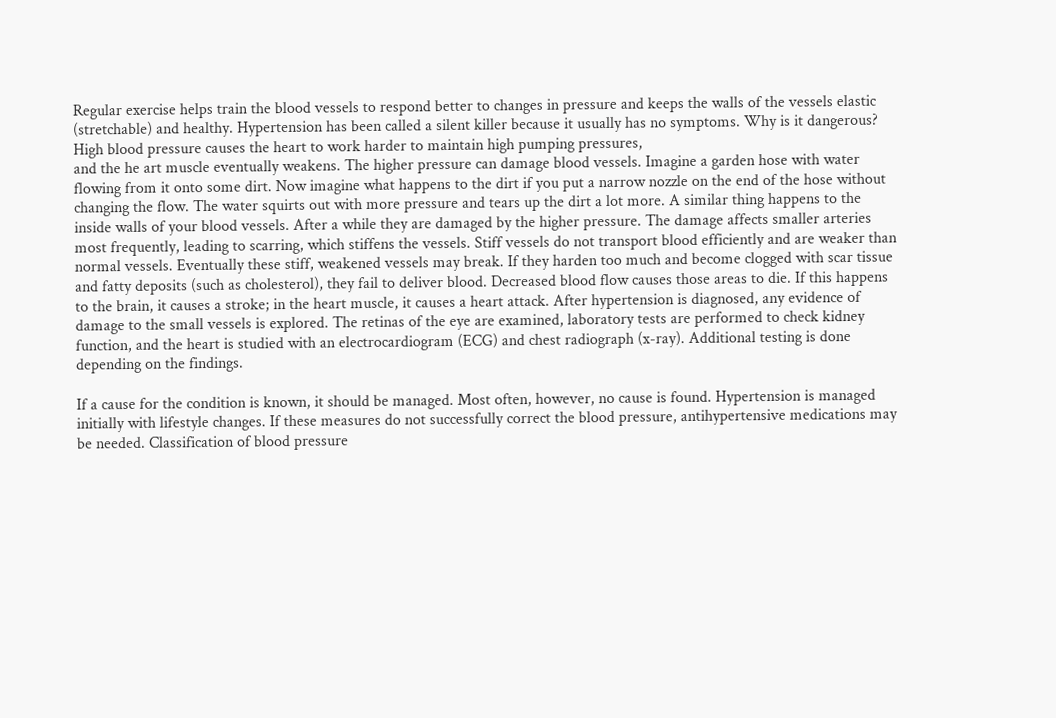Regular exercise helps train the blood vessels to respond better to changes in pressure and keeps the walls of the vessels elastic (stretchable) and healthy. Hypertension has been called a silent killer because it usually has no symptoms. Why is it dangerous? High blood pressure causes the heart to work harder to maintain high pumping pressures,
and the he art muscle eventually weakens. The higher pressure can damage blood vessels. Imagine a garden hose with water flowing from it onto some dirt. Now imagine what happens to the dirt if you put a narrow nozzle on the end of the hose without changing the flow. The water squirts out with more pressure and tears up the dirt a lot more. A similar thing happens to the inside walls of your blood vessels. After a while they are damaged by the higher pressure. The damage affects smaller arteries most frequently, leading to scarring, which stiffens the vessels. Stiff vessels do not transport blood efficiently and are weaker than normal vessels. Eventually these stiff, weakened vessels may break. If they harden too much and become clogged with scar tissue and fatty deposits (such as cholesterol), they fail to deliver blood. Decreased blood flow causes those areas to die. If this happens to the brain, it causes a stroke; in the heart muscle, it causes a heart attack. After hypertension is diagnosed, any evidence of damage to the small vessels is explored. The retinas of the eye are examined, laboratory tests are performed to check kidney function, and the heart is studied with an electrocardiogram (ECG) and chest radiograph (x-ray). Additional testing is done depending on the findings.

If a cause for the condition is known, it should be managed. Most often, however, no cause is found. Hypertension is managed initially with lifestyle changes. If these measures do not successfully correct the blood pressure, antihypertensive medications may be needed. Classification of blood pressure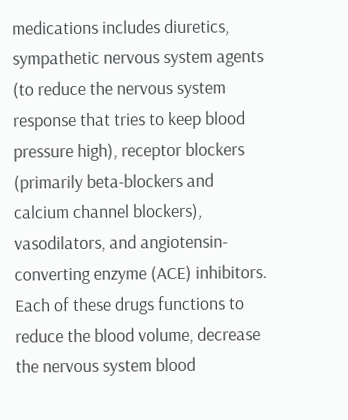medications includes diuretics, sympathetic nervous system agents (to reduce the nervous system response that tries to keep blood pressure high), receptor blockers (primarily beta-blockers and calcium channel blockers), vasodilators, and angiotensin-converting enzyme (ACE) inhibitors. Each of these drugs functions to reduce the blood volume, decrease the nervous system blood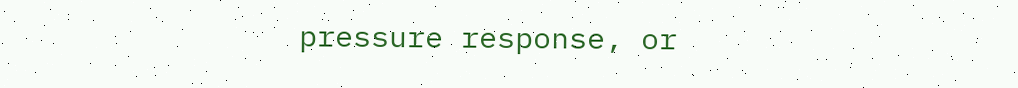pressure response, or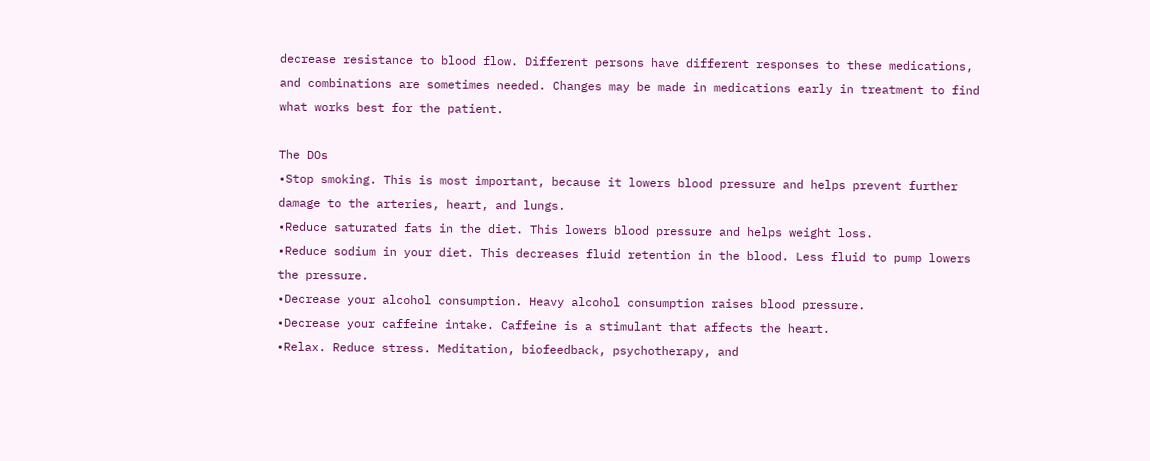decrease resistance to blood flow. Different persons have different responses to these medications, and combinations are sometimes needed. Changes may be made in medications early in treatment to find what works best for the patient.

The DOs
•Stop smoking. This is most important, because it lowers blood pressure and helps prevent further damage to the arteries, heart, and lungs.
•Reduce saturated fats in the diet. This lowers blood pressure and helps weight loss.
•Reduce sodium in your diet. This decreases fluid retention in the blood. Less fluid to pump lowers the pressure.
•Decrease your alcohol consumption. Heavy alcohol consumption raises blood pressure.
•Decrease your caffeine intake. Caffeine is a stimulant that affects the heart.
•Relax. Reduce stress. Meditation, biofeedback, psychotherapy, and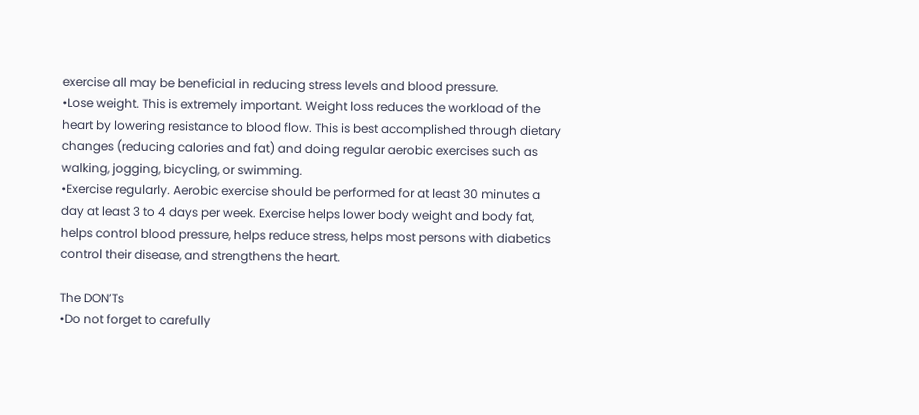exercise all may be beneficial in reducing stress levels and blood pressure.
•Lose weight. This is extremely important. Weight loss reduces the workload of the heart by lowering resistance to blood flow. This is best accomplished through dietary changes (reducing calories and fat) and doing regular aerobic exercises such as walking, jogging, bicycling, or swimming.
•Exercise regularly. Aerobic exercise should be performed for at least 30 minutes a day at least 3 to 4 days per week. Exercise helps lower body weight and body fat, helps control blood pressure, helps reduce stress, helps most persons with diabetics control their disease, and strengthens the heart.

The DON’Ts
•Do not forget to carefully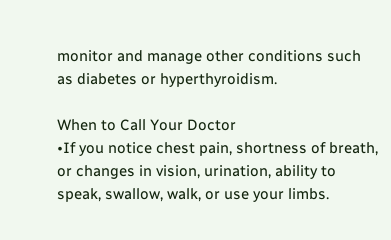monitor and manage other conditions such as diabetes or hyperthyroidism.

When to Call Your Doctor
•If you notice chest pain, shortness of breath, or changes in vision, urination, ability to speak, swallow, walk, or use your limbs.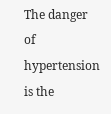The danger of hypertension is the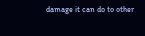damage it can do to other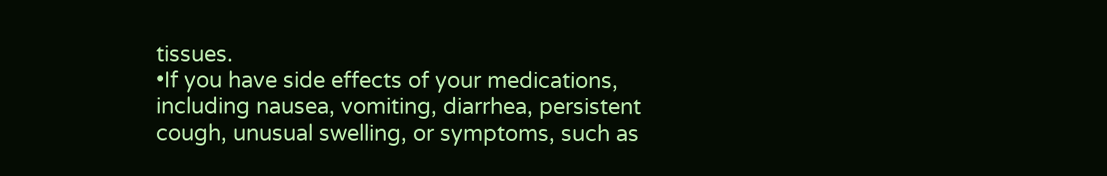tissues.
•If you have side effects of your medications, including nausea, vomiting, diarrhea, persistent cough, unusual swelling, or symptoms, such as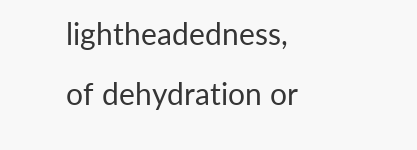lightheadedness, of dehydration or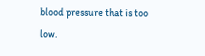blood pressure that is too low.